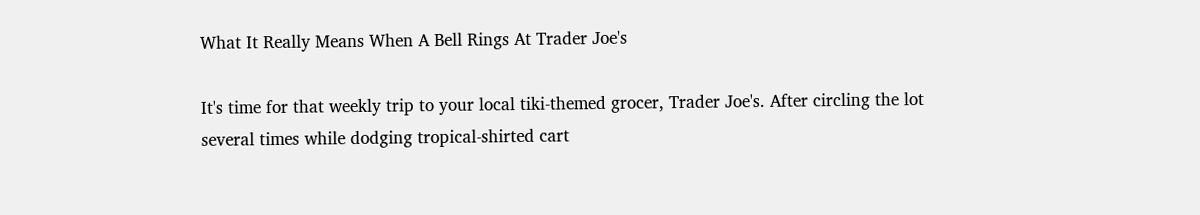What It Really Means When A Bell Rings At Trader Joe's

It's time for that weekly trip to your local tiki-themed grocer, Trader Joe's. After circling the lot several times while dodging tropical-shirted cart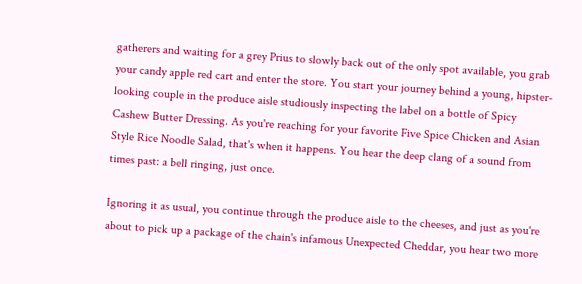gatherers and waiting for a grey Prius to slowly back out of the only spot available, you grab your candy apple red cart and enter the store. You start your journey behind a young, hipster-looking couple in the produce aisle studiously inspecting the label on a bottle of Spicy Cashew Butter Dressing. As you're reaching for your favorite Five Spice Chicken and Asian Style Rice Noodle Salad, that's when it happens. You hear the deep clang of a sound from times past: a bell ringing, just once.

Ignoring it as usual, you continue through the produce aisle to the cheeses, and just as you're about to pick up a package of the chain's infamous Unexpected Cheddar, you hear two more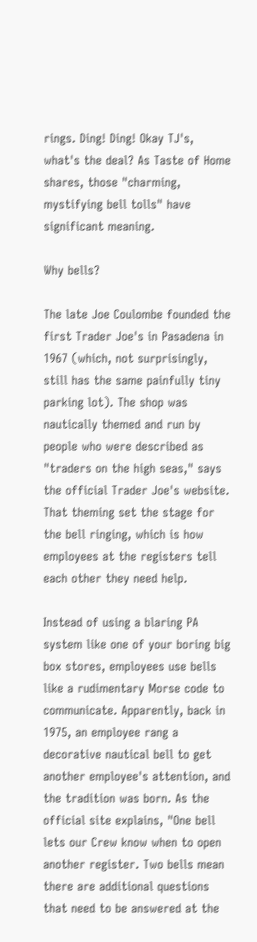rings. Ding! Ding! Okay TJ's, what's the deal? As Taste of Home shares, those "charming, mystifying bell tolls" have significant meaning.

Why bells?

The late Joe Coulombe founded the first Trader Joe's in Pasadena in 1967 (which, not surprisingly, still has the same painfully tiny parking lot). The shop was nautically themed and run by people who were described as "traders on the high seas," says the official Trader Joe's website. That theming set the stage for the bell ringing, which is how employees at the registers tell each other they need help.

Instead of using a blaring PA system like one of your boring big box stores, employees use bells like a rudimentary Morse code to communicate. Apparently, back in 1975, an employee rang a decorative nautical bell to get another employee's attention, and the tradition was born. As the official site explains, "One bell lets our Crew know when to open another register. Two bells mean there are additional questions that need to be answered at the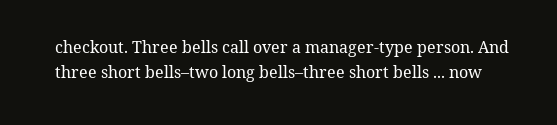checkout. Three bells call over a manager-type person. And three short bells–two long bells–three short bells ... now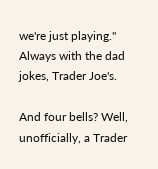we're just playing." Always with the dad jokes, Trader Joe's.

And four bells? Well, unofficially, a Trader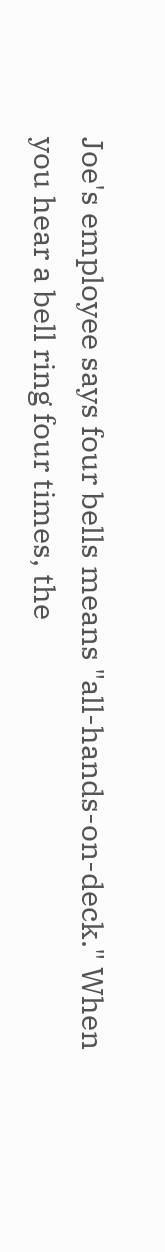Joe's employee says four bells means "all-hands-on-deck." When you hear a bell ring four times, the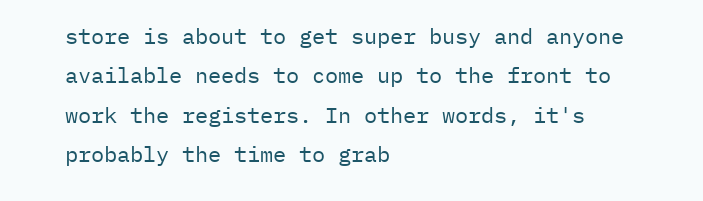store is about to get super busy and anyone available needs to come up to the front to work the registers. In other words, it's probably the time to grab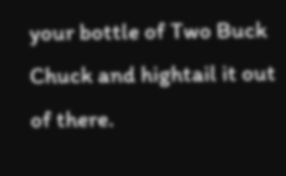your bottle of Two Buck Chuck and hightail it out of there.